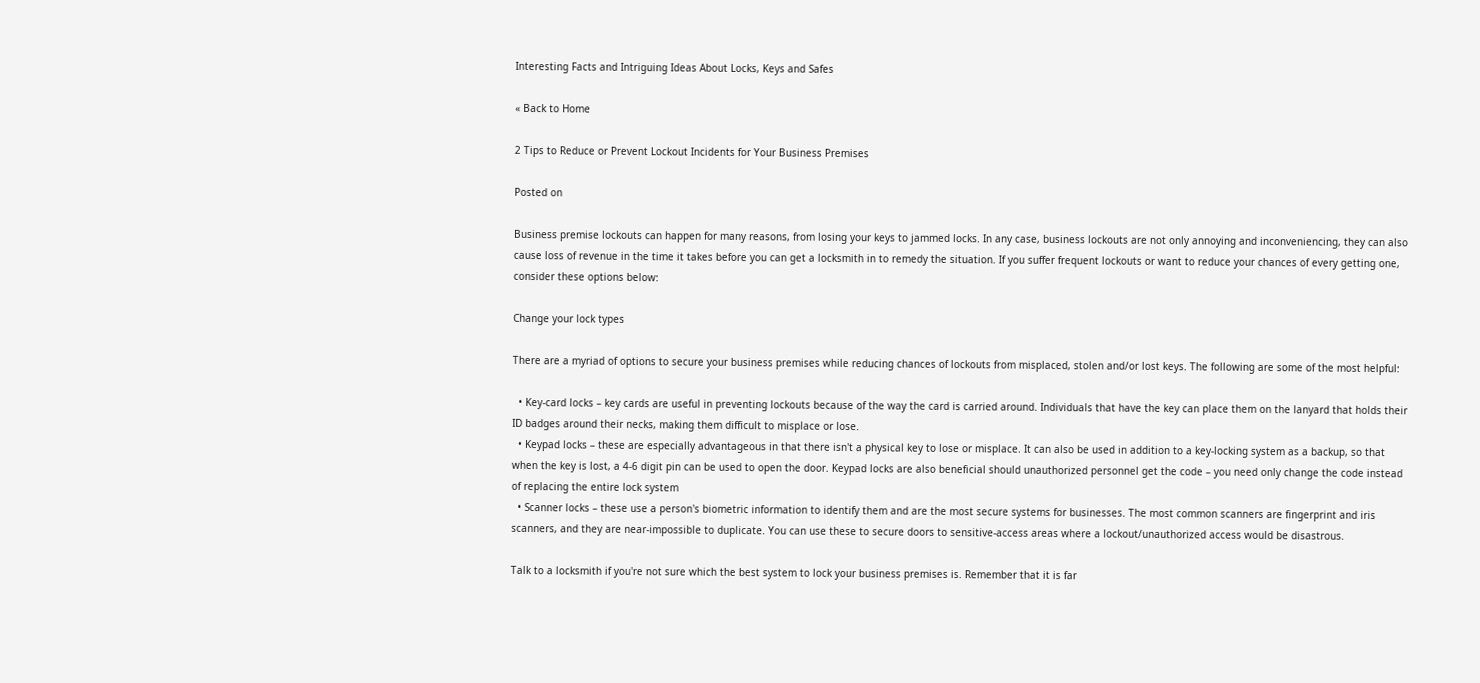Interesting Facts and Intriguing Ideas About Locks, Keys and Safes

« Back to Home

2 Tips to Reduce or Prevent Lockout Incidents for Your Business Premises

Posted on

Business premise lockouts can happen for many reasons, from losing your keys to jammed locks. In any case, business lockouts are not only annoying and inconveniencing, they can also cause loss of revenue in the time it takes before you can get a locksmith in to remedy the situation. If you suffer frequent lockouts or want to reduce your chances of every getting one, consider these options below:

Change your lock types

There are a myriad of options to secure your business premises while reducing chances of lockouts from misplaced, stolen and/or lost keys. The following are some of the most helpful:

  • Key-card locks – key cards are useful in preventing lockouts because of the way the card is carried around. Individuals that have the key can place them on the lanyard that holds their ID badges around their necks, making them difficult to misplace or lose.
  • Keypad locks – these are especially advantageous in that there isn't a physical key to lose or misplace. It can also be used in addition to a key-locking system as a backup, so that when the key is lost, a 4-6 digit pin can be used to open the door. Keypad locks are also beneficial should unauthorized personnel get the code – you need only change the code instead of replacing the entire lock system
  • Scanner locks – these use a person's biometric information to identify them and are the most secure systems for businesses. The most common scanners are fingerprint and iris scanners, and they are near-impossible to duplicate. You can use these to secure doors to sensitive-access areas where a lockout/unauthorized access would be disastrous.

Talk to a locksmith if you're not sure which the best system to lock your business premises is. Remember that it is far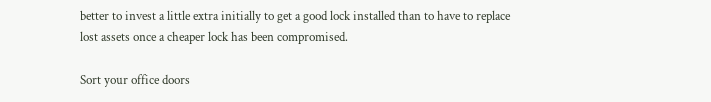better to invest a little extra initially to get a good lock installed than to have to replace lost assets once a cheaper lock has been compromised.

Sort your office doors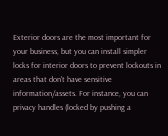Exterior doors are the most important for your business, but you can install simpler locks for interior doors to prevent lockouts in areas that don't have sensitive information/assets. For instance, you can privacy handles (locked by pushing a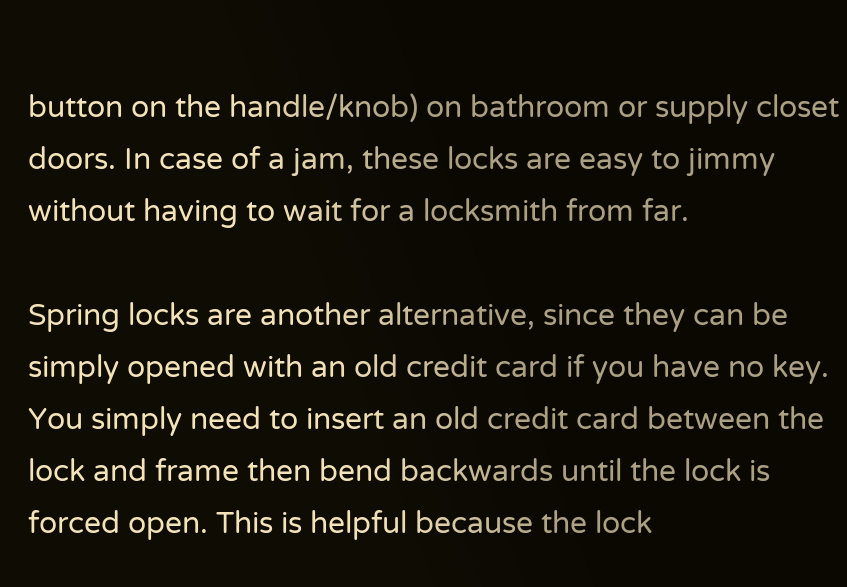button on the handle/knob) on bathroom or supply closet doors. In case of a jam, these locks are easy to jimmy without having to wait for a locksmith from far.

Spring locks are another alternative, since they can be simply opened with an old credit card if you have no key. You simply need to insert an old credit card between the lock and frame then bend backwards until the lock is forced open. This is helpful because the lock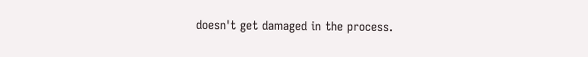doesn't get damaged in the process.